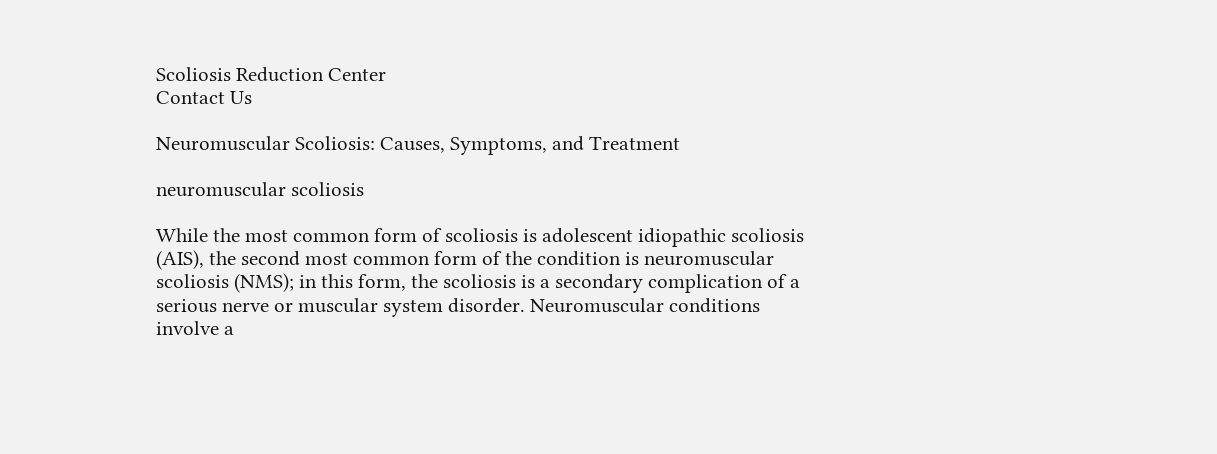Scoliosis Reduction Center
Contact Us

Neuromuscular Scoliosis: Causes, Symptoms, and Treatment

neuromuscular scoliosis

While the most common form of scoliosis is adolescent idiopathic scoliosis (AIS), the second most common form of the condition is neuromuscular scoliosis (NMS); in this form, the scoliosis is a secondary complication of a serious nerve or muscular system disorder. Neuromuscular conditions involve a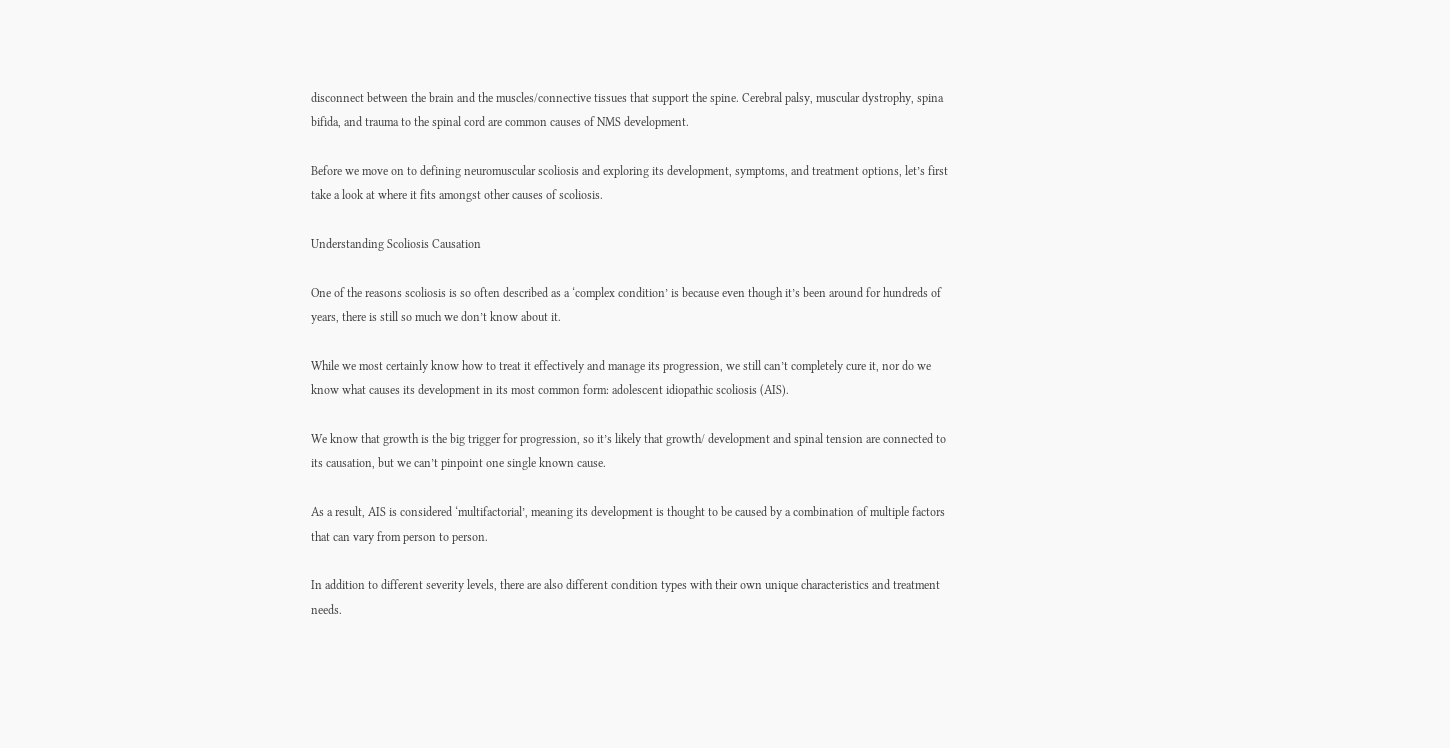disconnect between the brain and the muscles/connective tissues that support the spine. Cerebral palsy, muscular dystrophy, spina bifida, and trauma to the spinal cord are common causes of NMS development.

Before we move on to defining neuromuscular scoliosis and exploring its development, symptoms, and treatment options, let’s first take a look at where it fits amongst other causes of scoliosis.

Understanding Scoliosis Causation

One of the reasons scoliosis is so often described as a ‘complex condition’ is because even though it’s been around for hundreds of years, there is still so much we don’t know about it.

While we most certainly know how to treat it effectively and manage its progression, we still can’t completely cure it, nor do we know what causes its development in its most common form: adolescent idiopathic scoliosis (AIS).

We know that growth is the big trigger for progression, so it’s likely that growth/ development and spinal tension are connected to its causation, but we can’t pinpoint one single known cause.

As a result, AIS is considered ‘multifactorial’, meaning its development is thought to be caused by a combination of multiple factors that can vary from person to person.

In addition to different severity levels, there are also different condition types with their own unique characteristics and treatment needs.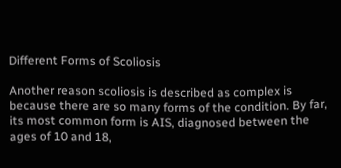Different Forms of Scoliosis

Another reason scoliosis is described as complex is because there are so many forms of the condition. By far, its most common form is AIS, diagnosed between the ages of 10 and 18,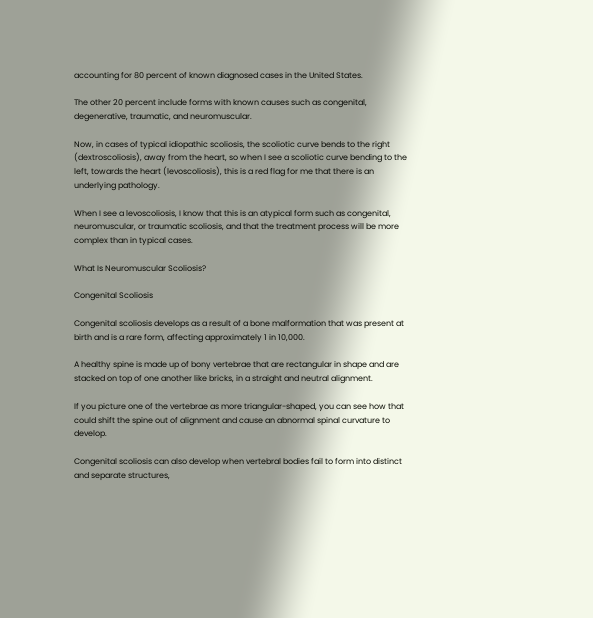accounting for 80 percent of known diagnosed cases in the United States.

The other 20 percent include forms with known causes such as congenital, degenerative, traumatic, and neuromuscular.

Now, in cases of typical idiopathic scoliosis, the scoliotic curve bends to the right (dextroscoliosis), away from the heart, so when I see a scoliotic curve bending to the left, towards the heart (levoscoliosis), this is a red flag for me that there is an underlying pathology.

When I see a levoscoliosis, I know that this is an atypical form such as congenital, neuromuscular, or traumatic scoliosis, and that the treatment process will be more complex than in typical cases.

What Is Neuromuscular Scoliosis?

Congenital Scoliosis

Congenital scoliosis develops as a result of a bone malformation that was present at birth and is a rare form, affecting approximately 1 in 10,000.

A healthy spine is made up of bony vertebrae that are rectangular in shape and are stacked on top of one another like bricks, in a straight and neutral alignment.

If you picture one of the vertebrae as more triangular-shaped, you can see how that could shift the spine out of alignment and cause an abnormal spinal curvature to develop.

Congenital scoliosis can also develop when vertebral bodies fail to form into distinct and separate structures,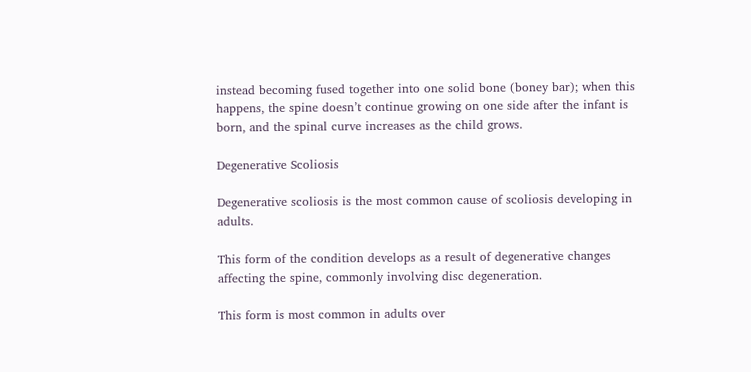instead becoming fused together into one solid bone (boney bar); when this happens, the spine doesn’t continue growing on one side after the infant is born, and the spinal curve increases as the child grows.

Degenerative Scoliosis

Degenerative scoliosis is the most common cause of scoliosis developing in adults.

This form of the condition develops as a result of degenerative changes affecting the spine, commonly involving disc degeneration.

This form is most common in adults over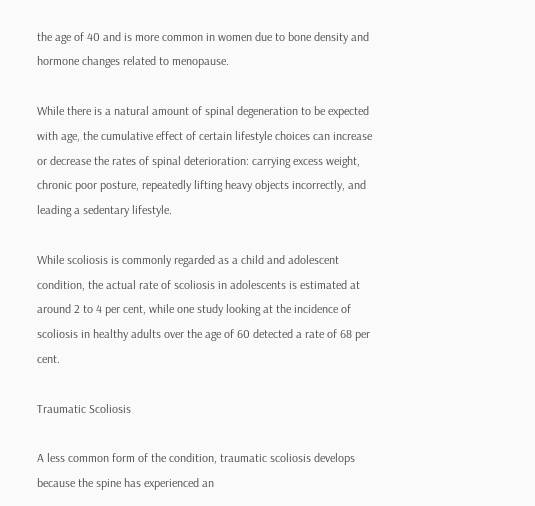the age of 40 and is more common in women due to bone density and hormone changes related to menopause.

While there is a natural amount of spinal degeneration to be expected with age, the cumulative effect of certain lifestyle choices can increase or decrease the rates of spinal deterioration: carrying excess weight, chronic poor posture, repeatedly lifting heavy objects incorrectly, and leading a sedentary lifestyle.

While scoliosis is commonly regarded as a child and adolescent condition, the actual rate of scoliosis in adolescents is estimated at around 2 to 4 per cent, while one study looking at the incidence of scoliosis in healthy adults over the age of 60 detected a rate of 68 per cent.

Traumatic Scoliosis

A less common form of the condition, traumatic scoliosis develops because the spine has experienced an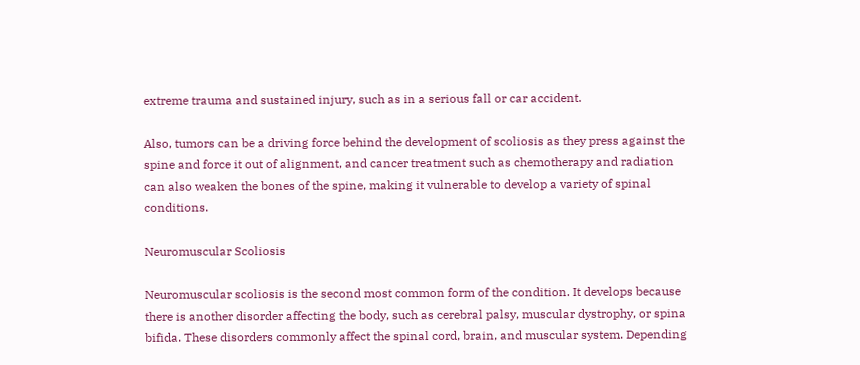extreme trauma and sustained injury, such as in a serious fall or car accident.

Also, tumors can be a driving force behind the development of scoliosis as they press against the spine and force it out of alignment, and cancer treatment such as chemotherapy and radiation can also weaken the bones of the spine, making it vulnerable to develop a variety of spinal conditions.

Neuromuscular Scoliosis

Neuromuscular scoliosis is the second most common form of the condition. It develops because there is another disorder affecting the body, such as cerebral palsy, muscular dystrophy, or spina bifida. These disorders commonly affect the spinal cord, brain, and muscular system. Depending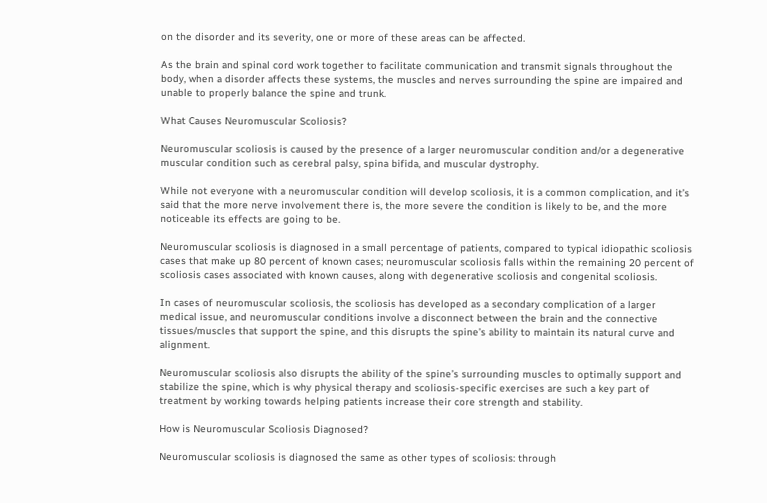on the disorder and its severity, one or more of these areas can be affected.

As the brain and spinal cord work together to facilitate communication and transmit signals throughout the body, when a disorder affects these systems, the muscles and nerves surrounding the spine are impaired and unable to properly balance the spine and trunk.

What Causes Neuromuscular Scoliosis?

Neuromuscular scoliosis is caused by the presence of a larger neuromuscular condition and/or a degenerative muscular condition such as cerebral palsy, spina bifida, and muscular dystrophy.

While not everyone with a neuromuscular condition will develop scoliosis, it is a common complication, and it’s said that the more nerve involvement there is, the more severe the condition is likely to be, and the more noticeable its effects are going to be.

Neuromuscular scoliosis is diagnosed in a small percentage of patients, compared to typical idiopathic scoliosis cases that make up 80 percent of known cases; neuromuscular scoliosis falls within the remaining 20 percent of scoliosis cases associated with known causes, along with degenerative scoliosis and congenital scoliosis.

In cases of neuromuscular scoliosis, the scoliosis has developed as a secondary complication of a larger medical issue, and neuromuscular conditions involve a disconnect between the brain and the connective tissues/muscles that support the spine, and this disrupts the spine’s ability to maintain its natural curve and alignment.

Neuromuscular scoliosis also disrupts the ability of the spine’s surrounding muscles to optimally support and stabilize the spine, which is why physical therapy and scoliosis-specific exercises are such a key part of treatment by working towards helping patients increase their core strength and stability.

How is Neuromuscular Scoliosis Diagnosed?

Neuromuscular scoliosis is diagnosed the same as other types of scoliosis: through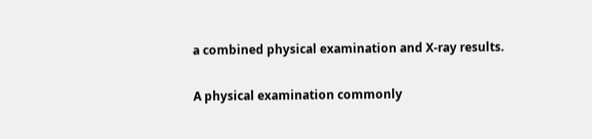a combined physical examination and X-ray results.

A physical examination commonly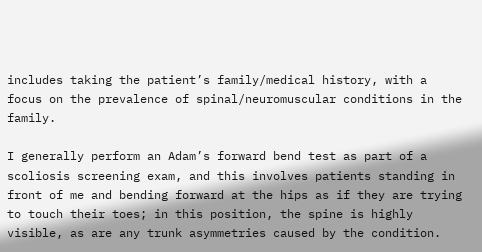includes taking the patient’s family/medical history, with a focus on the prevalence of spinal/neuromuscular conditions in the family.

I generally perform an Adam’s forward bend test as part of a scoliosis screening exam, and this involves patients standing in front of me and bending forward at the hips as if they are trying to touch their toes; in this position, the spine is highly visible, as are any trunk asymmetries caused by the condition.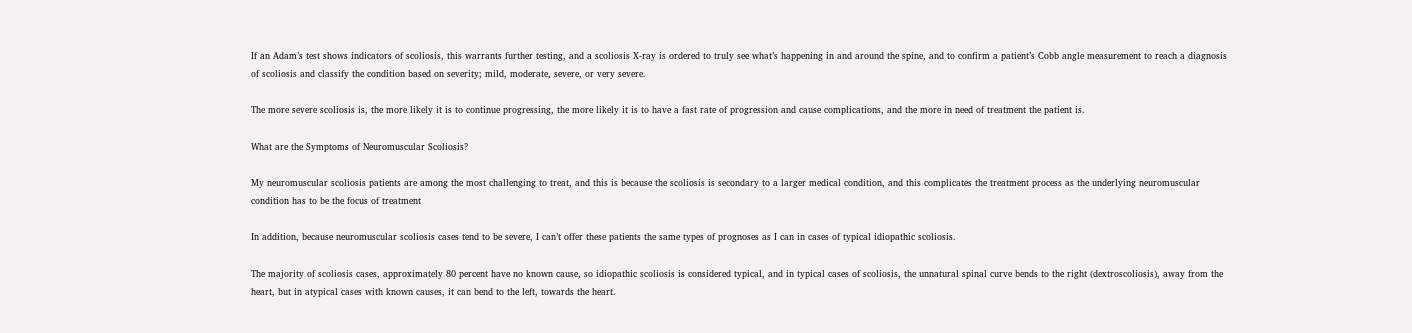If an Adam’s test shows indicators of scoliosis, this warrants further testing, and a scoliosis X-ray is ordered to truly see what’s happening in and around the spine, and to confirm a patient’s Cobb angle measurement to reach a diagnosis of scoliosis and classify the condition based on severity; mild, moderate, severe, or very severe.

The more severe scoliosis is, the more likely it is to continue progressing, the more likely it is to have a fast rate of progression and cause complications, and the more in need of treatment the patient is.

What are the Symptoms of Neuromuscular Scoliosis?

My neuromuscular scoliosis patients are among the most challenging to treat, and this is because the scoliosis is secondary to a larger medical condition, and this complicates the treatment process as the underlying neuromuscular condition has to be the focus of treatment

In addition, because neuromuscular scoliosis cases tend to be severe, I can’t offer these patients the same types of prognoses as I can in cases of typical idiopathic scoliosis.

The majority of scoliosis cases, approximately 80 percent have no known cause, so idiopathic scoliosis is considered typical, and in typical cases of scoliosis, the unnatural spinal curve bends to the right (dextroscoliosis), away from the heart, but in atypical cases with known causes, it can bend to the left, towards the heart.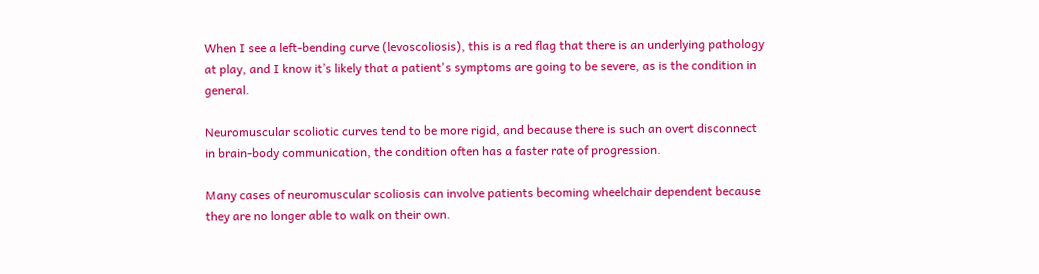When I see a left-bending curve (levoscoliosis), this is a red flag that there is an underlying pathology at play, and I know it’s likely that a patient's symptoms are going to be severe, as is the condition in general.

Neuromuscular scoliotic curves tend to be more rigid, and because there is such an overt disconnect in brain-body communication, the condition often has a faster rate of progression.

Many cases of neuromuscular scoliosis can involve patients becoming wheelchair dependent because they are no longer able to walk on their own.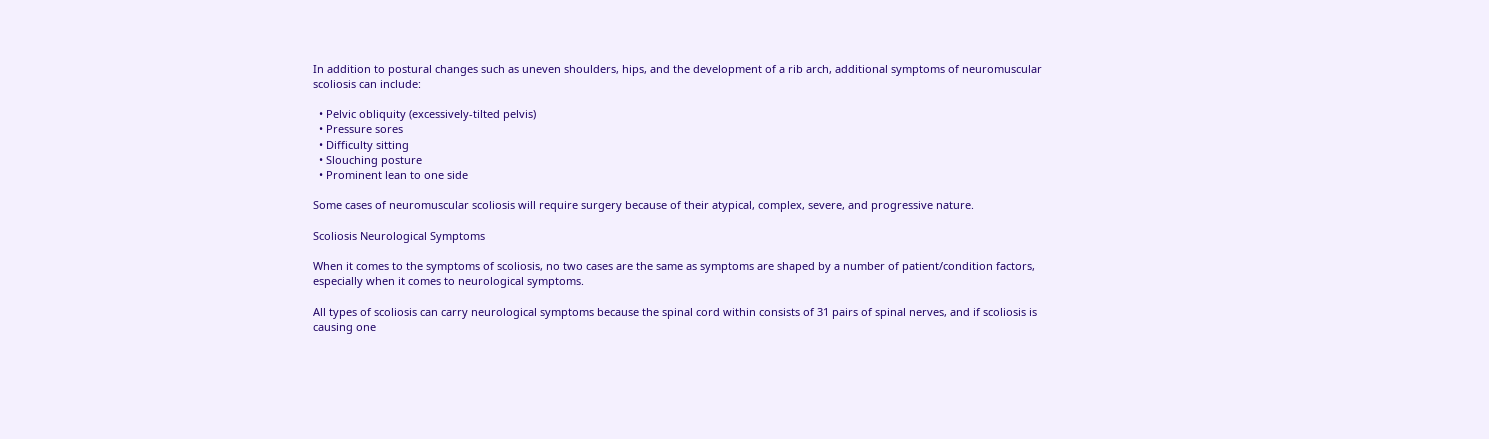In addition to postural changes such as uneven shoulders, hips, and the development of a rib arch, additional symptoms of neuromuscular scoliosis can include:

  • Pelvic obliquity (excessively-tilted pelvis)
  • Pressure sores
  • Difficulty sitting
  • Slouching posture
  • Prominent lean to one side

Some cases of neuromuscular scoliosis will require surgery because of their atypical, complex, severe, and progressive nature.

Scoliosis Neurological Symptoms

When it comes to the symptoms of scoliosis, no two cases are the same as symptoms are shaped by a number of patient/condition factors, especially when it comes to neurological symptoms.

All types of scoliosis can carry neurological symptoms because the spinal cord within consists of 31 pairs of spinal nerves, and if scoliosis is causing one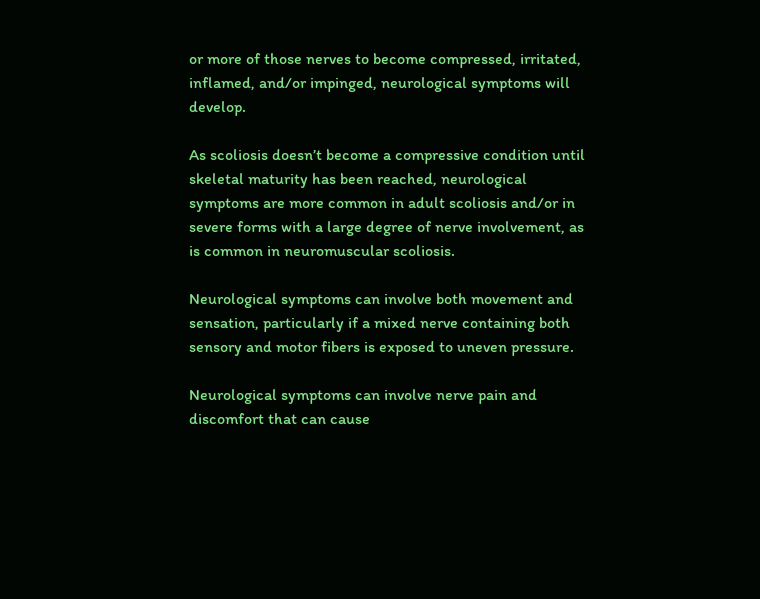or more of those nerves to become compressed, irritated, inflamed, and/or impinged, neurological symptoms will develop.

As scoliosis doesn’t become a compressive condition until skeletal maturity has been reached, neurological symptoms are more common in adult scoliosis and/or in severe forms with a large degree of nerve involvement, as is common in neuromuscular scoliosis.

Neurological symptoms can involve both movement and sensation, particularly if a mixed nerve containing both sensory and motor fibers is exposed to uneven pressure.

Neurological symptoms can involve nerve pain and discomfort that can cause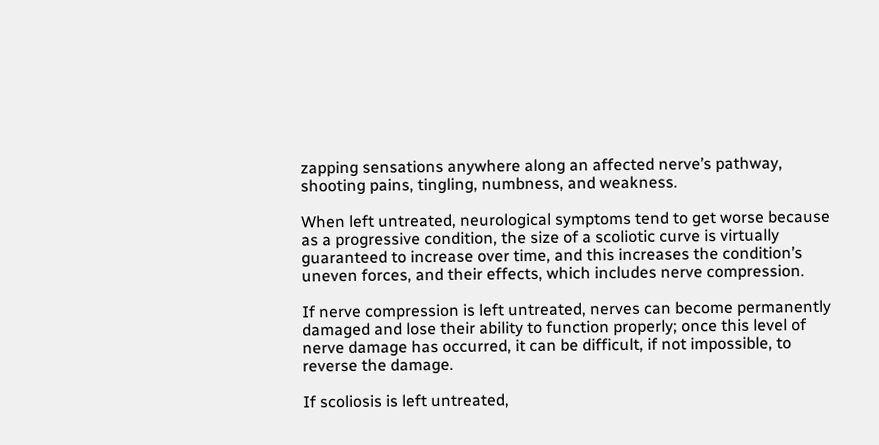zapping sensations anywhere along an affected nerve’s pathway, shooting pains, tingling, numbness, and weakness.

When left untreated, neurological symptoms tend to get worse because as a progressive condition, the size of a scoliotic curve is virtually guaranteed to increase over time, and this increases the condition’s uneven forces, and their effects, which includes nerve compression.

If nerve compression is left untreated, nerves can become permanently damaged and lose their ability to function properly; once this level of nerve damage has occurred, it can be difficult, if not impossible, to reverse the damage.

If scoliosis is left untreated,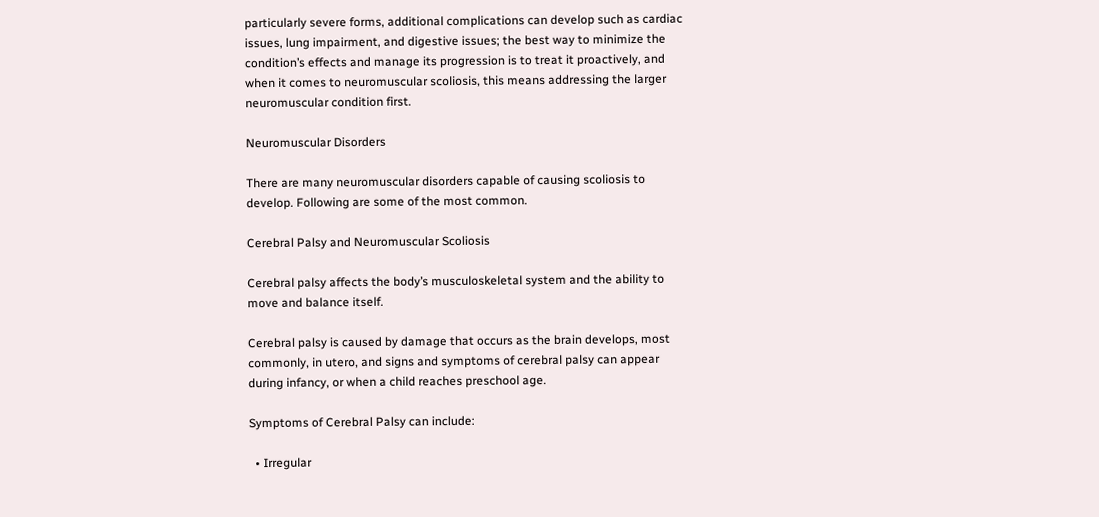particularly severe forms, additional complications can develop such as cardiac issues, lung impairment, and digestive issues; the best way to minimize the condition’s effects and manage its progression is to treat it proactively, and when it comes to neuromuscular scoliosis, this means addressing the larger neuromuscular condition first.

Neuromuscular Disorders

There are many neuromuscular disorders capable of causing scoliosis to develop. Following are some of the most common.

Cerebral Palsy and Neuromuscular Scoliosis

Cerebral palsy affects the body’s musculoskeletal system and the ability to move and balance itself.

Cerebral palsy is caused by damage that occurs as the brain develops, most commonly, in utero, and signs and symptoms of cerebral palsy can appear during infancy, or when a child reaches preschool age.

Symptoms of Cerebral Palsy can include:

  • Irregular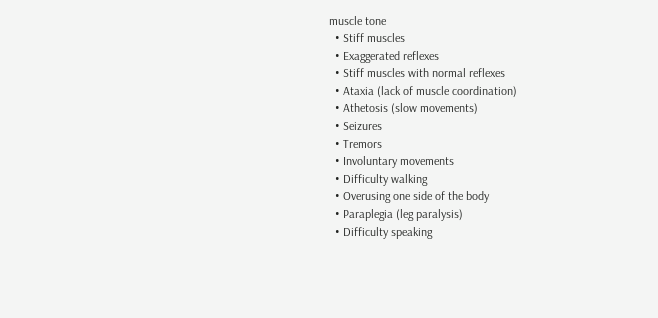muscle tone
  • Stiff muscles
  • Exaggerated reflexes
  • Stiff muscles with normal reflexes
  • Ataxia (lack of muscle coordination)
  • Athetosis (slow movements)
  • Seizures
  • Tremors
  • Involuntary movements
  • Difficulty walking
  • Overusing one side of the body
  • Paraplegia (leg paralysis)
  • Difficulty speaking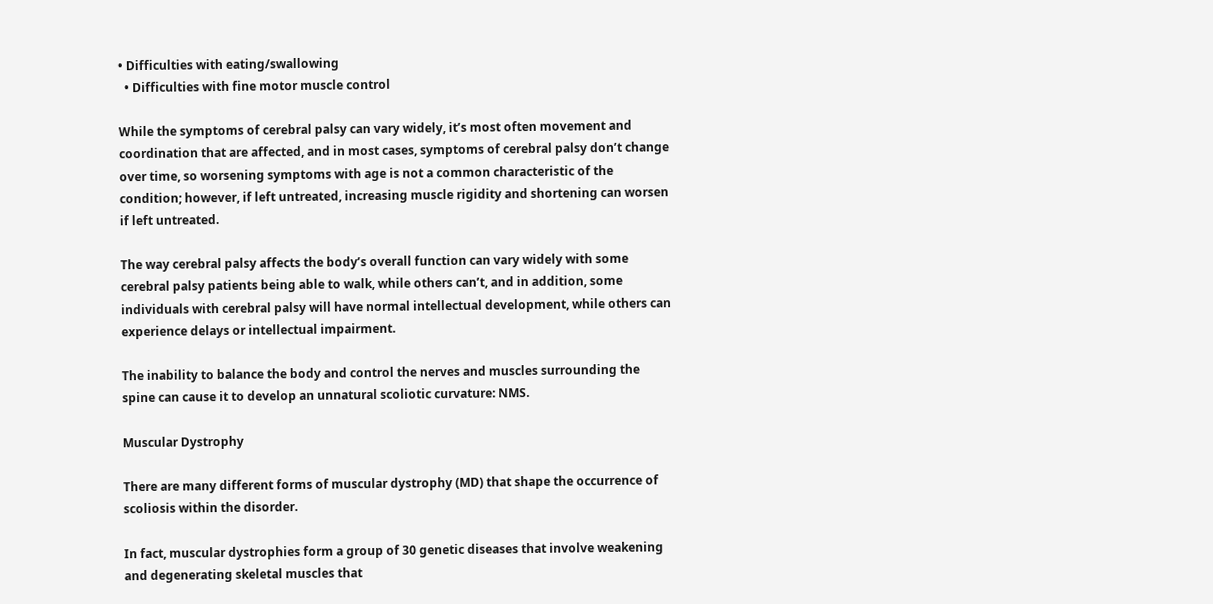• Difficulties with eating/swallowing
  • Difficulties with fine motor muscle control

While the symptoms of cerebral palsy can vary widely, it’s most often movement and coordination that are affected, and in most cases, symptoms of cerebral palsy don’t change over time, so worsening symptoms with age is not a common characteristic of the condition; however, if left untreated, increasing muscle rigidity and shortening can worsen if left untreated.

The way cerebral palsy affects the body’s overall function can vary widely with some cerebral palsy patients being able to walk, while others can’t, and in addition, some individuals with cerebral palsy will have normal intellectual development, while others can experience delays or intellectual impairment.

The inability to balance the body and control the nerves and muscles surrounding the spine can cause it to develop an unnatural scoliotic curvature: NMS.

Muscular Dystrophy

There are many different forms of muscular dystrophy (MD) that shape the occurrence of scoliosis within the disorder.

In fact, muscular dystrophies form a group of 30 genetic diseases that involve weakening and degenerating skeletal muscles that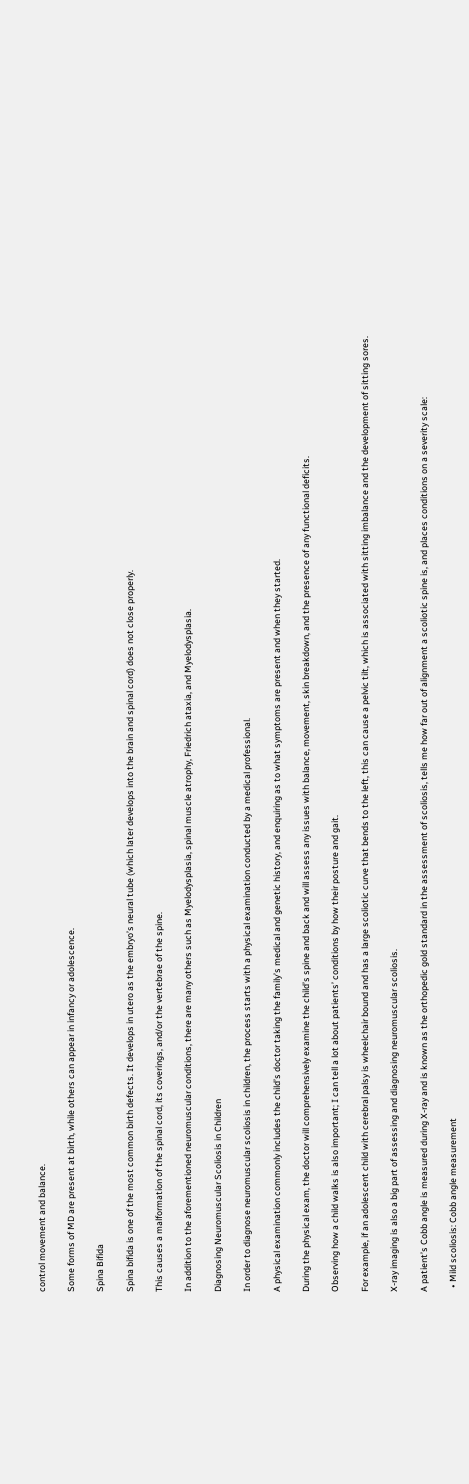control movement and balance.

Some forms of MD are present at birth, while others can appear in infancy or adolescence.

Spina Bifida

Spina bifida is one of the most common birth defects. It develops in utero as the embryo’s neural tube (which later develops into the brain and spinal cord) does not close properly.

This causes a malformation of the spinal cord, its coverings, and/or the vertebrae of the spine.

In addition to the aforementioned neuromuscular conditions, there are many others such as Myelodysplasia, spinal muscle atrophy, Friedrich ataxia, and Myelodysplasia.

Diagnosing Neuromuscular Scoliosis in Children

In order to diagnose neuromuscular scoliosis in children, the process starts with a physical examination conducted by a medical professional.

A physical examination commonly includes the child’s doctor taking the family’s medical and genetic history, and enquiring as to what symptoms are present and when they started.

During the physical exam, the doctor will comprehensively examine the child’s spine and back and will assess any issues with balance, movement, skin breakdown, and the presence of any functional deficits.

Observing how a child walks is also important; I can tell a lot about patients’ conditions by how their posture and gait.

For example, if an adolescent child with cerebral palsy is wheelchair bound and has a large scoliotic curve that bends to the left, this can cause a pelvic tilt, which is associated with sitting imbalance and the development of sitting sores.

X-ray imaging is also a big part of assessing and diagnosing neuromuscular scoliosis.

A patient’s Cobb angle is measured during X-ray and is known as the orthopedic gold standard in the assessment of scoliosis, tells me how far out of alignment a scoliotic spine is, and places conditions on a severity scale:

  • Mild scoliosis: Cobb angle measurement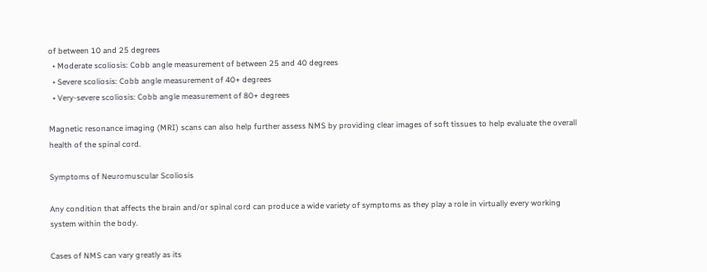of between 10 and 25 degrees
  • Moderate scoliosis: Cobb angle measurement of between 25 and 40 degrees
  • Severe scoliosis: Cobb angle measurement of 40+ degrees
  • Very-severe scoliosis: Cobb angle measurement of 80+ degrees

Magnetic resonance imaging (MRI) scans can also help further assess NMS by providing clear images of soft tissues to help evaluate the overall health of the spinal cord.

Symptoms of Neuromuscular Scoliosis

Any condition that affects the brain and/or spinal cord can produce a wide variety of symptoms as they play a role in virtually every working system within the body.

Cases of NMS can vary greatly as its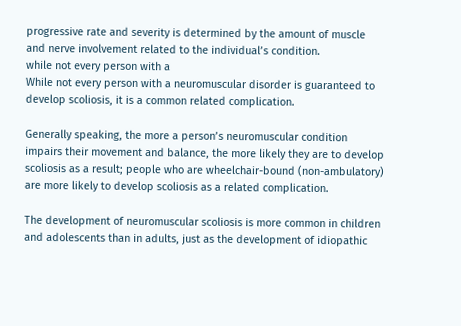progressive rate and severity is determined by the amount of muscle and nerve involvement related to the individual’s condition.
while not every person with a
While not every person with a neuromuscular disorder is guaranteed to develop scoliosis, it is a common related complication.

Generally speaking, the more a person’s neuromuscular condition impairs their movement and balance, the more likely they are to develop scoliosis as a result; people who are wheelchair-bound (non-ambulatory) are more likely to develop scoliosis as a related complication.

The development of neuromuscular scoliosis is more common in children and adolescents than in adults, just as the development of idiopathic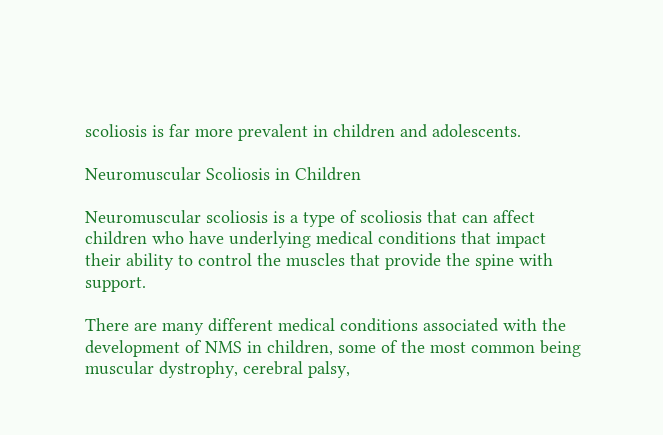scoliosis is far more prevalent in children and adolescents.

Neuromuscular Scoliosis in Children

Neuromuscular scoliosis is a type of scoliosis that can affect children who have underlying medical conditions that impact their ability to control the muscles that provide the spine with support.

There are many different medical conditions associated with the development of NMS in children, some of the most common being muscular dystrophy, cerebral palsy,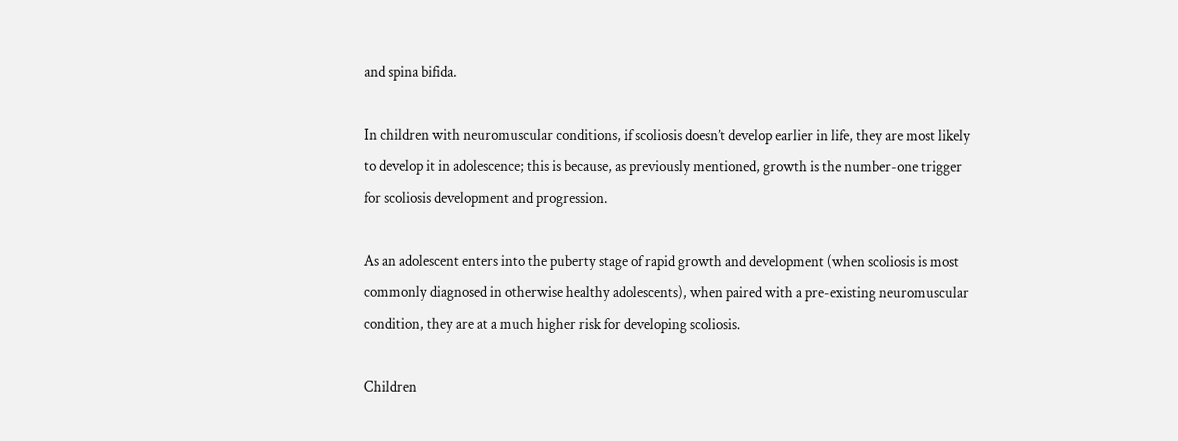and spina bifida.

In children with neuromuscular conditions, if scoliosis doesn’t develop earlier in life, they are most likely to develop it in adolescence; this is because, as previously mentioned, growth is the number-one trigger for scoliosis development and progression.

As an adolescent enters into the puberty stage of rapid growth and development (when scoliosis is most commonly diagnosed in otherwise healthy adolescents), when paired with a pre-existing neuromuscular condition, they are at a much higher risk for developing scoliosis.

Children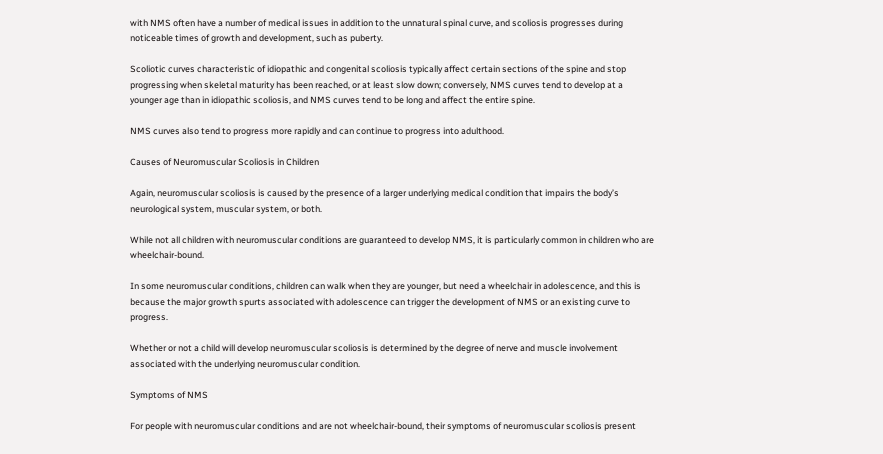with NMS often have a number of medical issues in addition to the unnatural spinal curve, and scoliosis progresses during noticeable times of growth and development, such as puberty.

Scoliotic curves characteristic of idiopathic and congenital scoliosis typically affect certain sections of the spine and stop progressing when skeletal maturity has been reached, or at least slow down; conversely, NMS curves tend to develop at a younger age than in idiopathic scoliosis, and NMS curves tend to be long and affect the entire spine.

NMS curves also tend to progress more rapidly and can continue to progress into adulthood.

Causes of Neuromuscular Scoliosis in Children

Again, neuromuscular scoliosis is caused by the presence of a larger underlying medical condition that impairs the body’s neurological system, muscular system, or both.

While not all children with neuromuscular conditions are guaranteed to develop NMS, it is particularly common in children who are wheelchair-bound.

In some neuromuscular conditions, children can walk when they are younger, but need a wheelchair in adolescence, and this is because the major growth spurts associated with adolescence can trigger the development of NMS or an existing curve to progress.

Whether or not a child will develop neuromuscular scoliosis is determined by the degree of nerve and muscle involvement associated with the underlying neuromuscular condition.

Symptoms of NMS

For people with neuromuscular conditions and are not wheelchair-bound, their symptoms of neuromuscular scoliosis present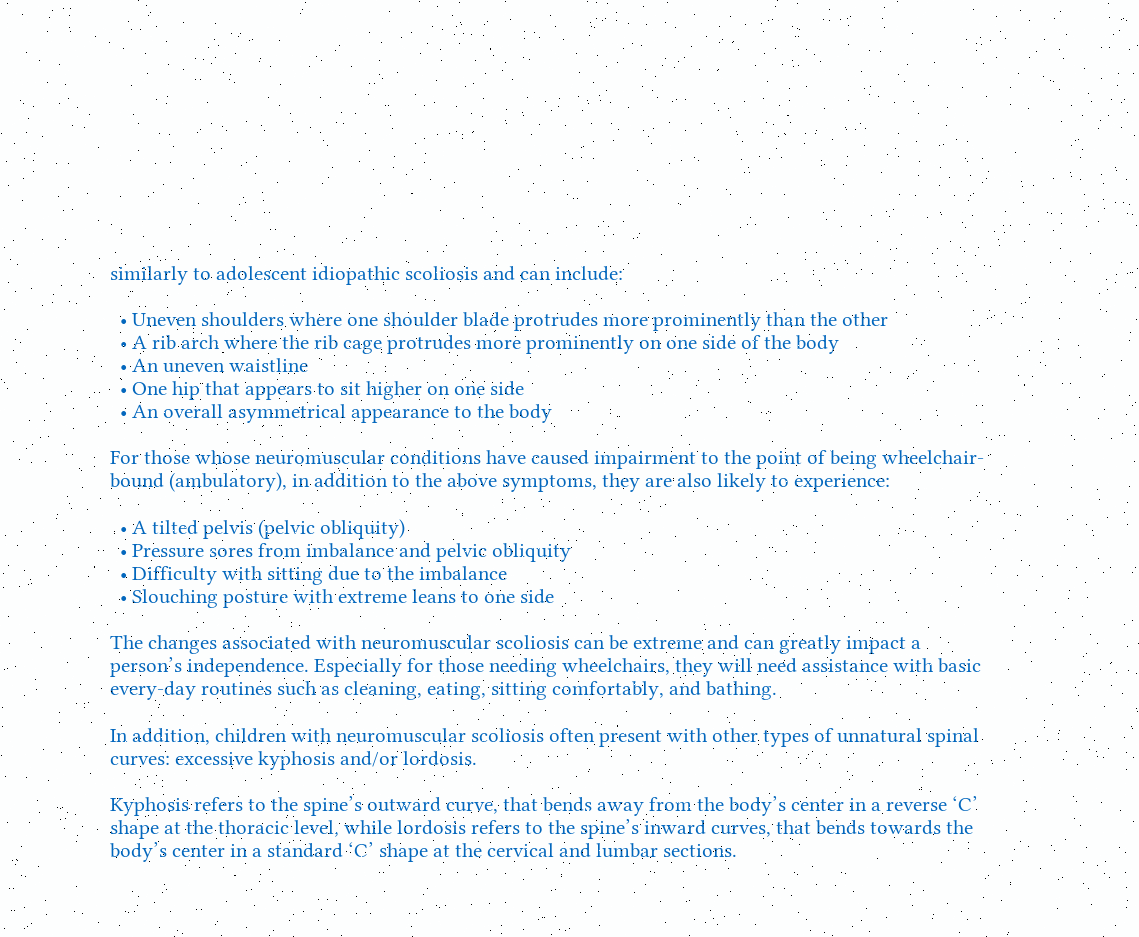similarly to adolescent idiopathic scoliosis and can include:

  • Uneven shoulders where one shoulder blade protrudes more prominently than the other
  • A rib arch where the rib cage protrudes more prominently on one side of the body
  • An uneven waistline
  • One hip that appears to sit higher on one side
  • An overall asymmetrical appearance to the body

For those whose neuromuscular conditions have caused impairment to the point of being wheelchair-bound (ambulatory), in addition to the above symptoms, they are also likely to experience:

  • A tilted pelvis (pelvic obliquity)
  • Pressure sores from imbalance and pelvic obliquity
  • Difficulty with sitting due to the imbalance
  • Slouching posture with extreme leans to one side

The changes associated with neuromuscular scoliosis can be extreme and can greatly impact a person’s independence. Especially for those needing wheelchairs, they will need assistance with basic every-day routines such as cleaning, eating, sitting comfortably, and bathing.

In addition, children with neuromuscular scoliosis often present with other types of unnatural spinal curves: excessive kyphosis and/or lordosis.

Kyphosis refers to the spine’s outward curve, that bends away from the body’s center in a reverse ‘C’ shape at the thoracic level, while lordosis refers to the spine’s inward curves, that bends towards the body’s center in a standard ‘C’ shape at the cervical and lumbar sections.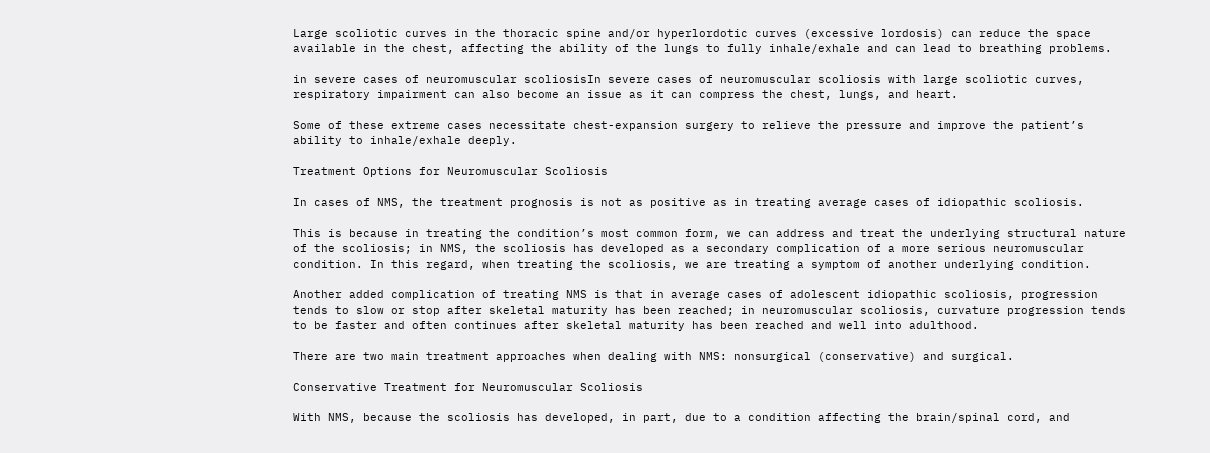Large scoliotic curves in the thoracic spine and/or hyperlordotic curves (excessive lordosis) can reduce the space available in the chest, affecting the ability of the lungs to fully inhale/exhale and can lead to breathing problems.

in severe cases of neuromuscular scoliosisIn severe cases of neuromuscular scoliosis with large scoliotic curves, respiratory impairment can also become an issue as it can compress the chest, lungs, and heart.

Some of these extreme cases necessitate chest-expansion surgery to relieve the pressure and improve the patient’s ability to inhale/exhale deeply.

Treatment Options for Neuromuscular Scoliosis

In cases of NMS, the treatment prognosis is not as positive as in treating average cases of idiopathic scoliosis.

This is because in treating the condition’s most common form, we can address and treat the underlying structural nature of the scoliosis; in NMS, the scoliosis has developed as a secondary complication of a more serious neuromuscular condition. In this regard, when treating the scoliosis, we are treating a symptom of another underlying condition.

Another added complication of treating NMS is that in average cases of adolescent idiopathic scoliosis, progression tends to slow or stop after skeletal maturity has been reached; in neuromuscular scoliosis, curvature progression tends to be faster and often continues after skeletal maturity has been reached and well into adulthood.

There are two main treatment approaches when dealing with NMS: nonsurgical (conservative) and surgical.

Conservative Treatment for Neuromuscular Scoliosis

With NMS, because the scoliosis has developed, in part, due to a condition affecting the brain/spinal cord, and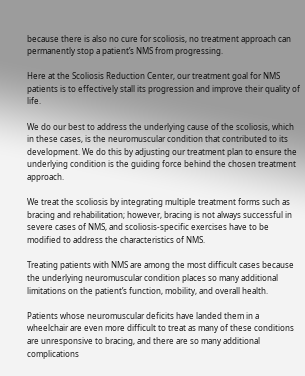because there is also no cure for scoliosis, no treatment approach can permanently stop a patient’s NMS from progressing.

Here at the Scoliosis Reduction Center, our treatment goal for NMS patients is to effectively stall its progression and improve their quality of life.

We do our best to address the underlying cause of the scoliosis, which in these cases, is the neuromuscular condition that contributed to its development. We do this by adjusting our treatment plan to ensure the underlying condition is the guiding force behind the chosen treatment approach.

We treat the scoliosis by integrating multiple treatment forms such as bracing and rehabilitation; however, bracing is not always successful in severe cases of NMS, and scoliosis-specific exercises have to be modified to address the characteristics of NMS.

Treating patients with NMS are among the most difficult cases because the underlying neuromuscular condition places so many additional limitations on the patient’s function, mobility, and overall health.

Patients whose neuromuscular deficits have landed them in a wheelchair are even more difficult to treat as many of these conditions are unresponsive to bracing, and there are so many additional complications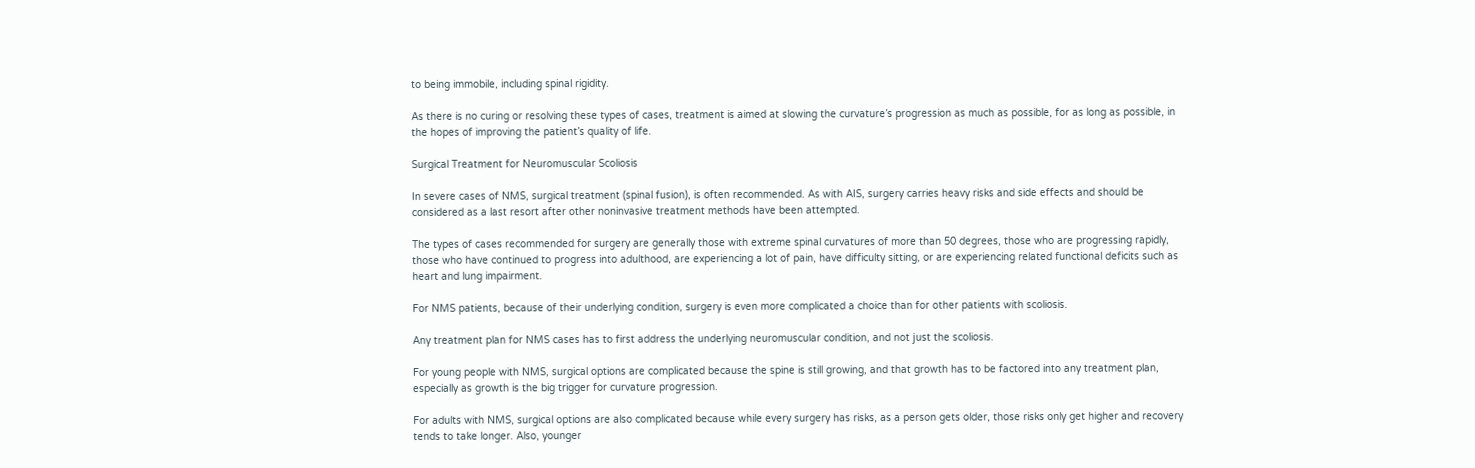to being immobile, including spinal rigidity.

As there is no curing or resolving these types of cases, treatment is aimed at slowing the curvature’s progression as much as possible, for as long as possible, in the hopes of improving the patient’s quality of life.

Surgical Treatment for Neuromuscular Scoliosis

In severe cases of NMS, surgical treatment (spinal fusion), is often recommended. As with AIS, surgery carries heavy risks and side effects and should be considered as a last resort after other noninvasive treatment methods have been attempted.

The types of cases recommended for surgery are generally those with extreme spinal curvatures of more than 50 degrees, those who are progressing rapidly, those who have continued to progress into adulthood, are experiencing a lot of pain, have difficulty sitting, or are experiencing related functional deficits such as heart and lung impairment.

For NMS patients, because of their underlying condition, surgery is even more complicated a choice than for other patients with scoliosis.

Any treatment plan for NMS cases has to first address the underlying neuromuscular condition, and not just the scoliosis.

For young people with NMS, surgical options are complicated because the spine is still growing, and that growth has to be factored into any treatment plan, especially as growth is the big trigger for curvature progression.

For adults with NMS, surgical options are also complicated because while every surgery has risks, as a person gets older, those risks only get higher and recovery tends to take longer. Also, younger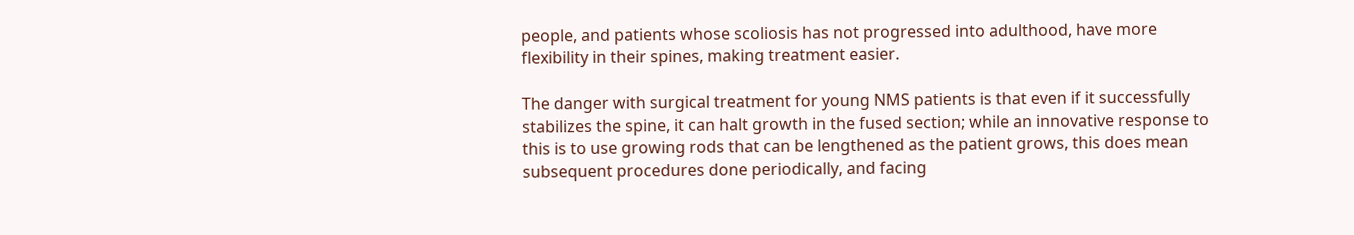people, and patients whose scoliosis has not progressed into adulthood, have more flexibility in their spines, making treatment easier.

The danger with surgical treatment for young NMS patients is that even if it successfully stabilizes the spine, it can halt growth in the fused section; while an innovative response to this is to use growing rods that can be lengthened as the patient grows, this does mean subsequent procedures done periodically, and facing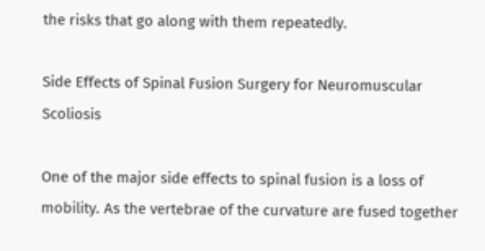the risks that go along with them repeatedly.

Side Effects of Spinal Fusion Surgery for Neuromuscular Scoliosis

One of the major side effects to spinal fusion is a loss of mobility. As the vertebrae of the curvature are fused together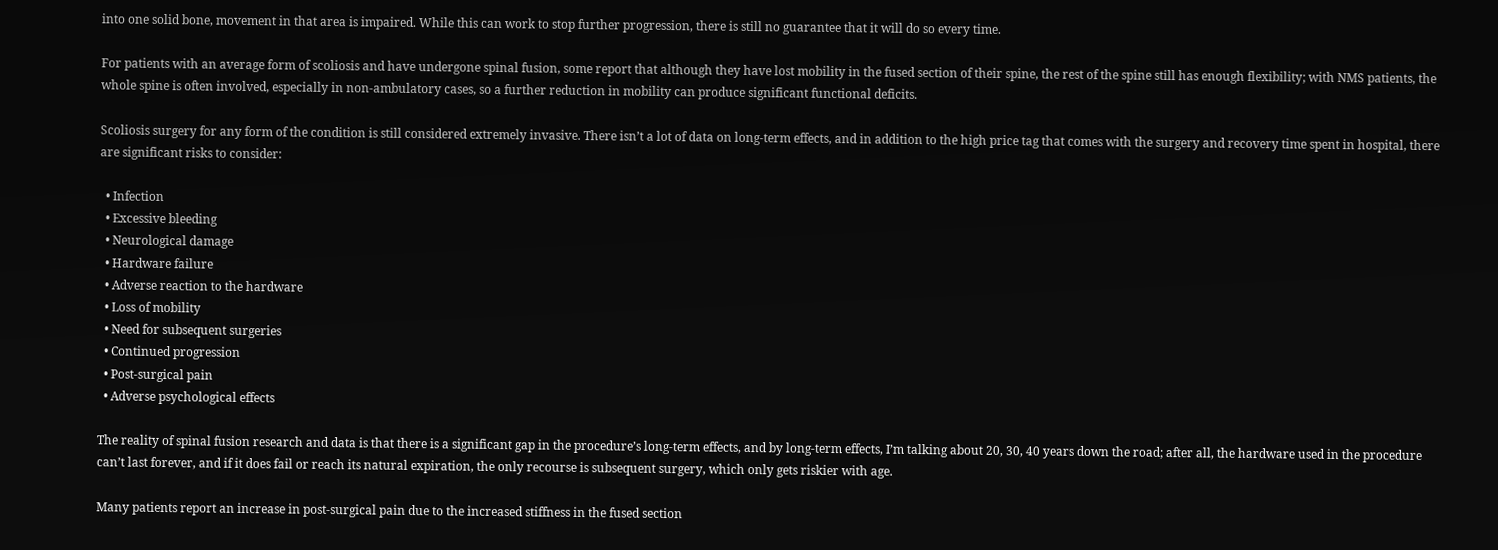into one solid bone, movement in that area is impaired. While this can work to stop further progression, there is still no guarantee that it will do so every time.

For patients with an average form of scoliosis and have undergone spinal fusion, some report that although they have lost mobility in the fused section of their spine, the rest of the spine still has enough flexibility; with NMS patients, the whole spine is often involved, especially in non-ambulatory cases, so a further reduction in mobility can produce significant functional deficits.

Scoliosis surgery for any form of the condition is still considered extremely invasive. There isn’t a lot of data on long-term effects, and in addition to the high price tag that comes with the surgery and recovery time spent in hospital, there are significant risks to consider:

  • Infection
  • Excessive bleeding
  • Neurological damage
  • Hardware failure
  • Adverse reaction to the hardware
  • Loss of mobility
  • Need for subsequent surgeries
  • Continued progression
  • Post-surgical pain
  • Adverse psychological effects

The reality of spinal fusion research and data is that there is a significant gap in the procedure’s long-term effects, and by long-term effects, I’m talking about 20, 30, 40 years down the road; after all, the hardware used in the procedure can’t last forever, and if it does fail or reach its natural expiration, the only recourse is subsequent surgery, which only gets riskier with age.

Many patients report an increase in post-surgical pain due to the increased stiffness in the fused section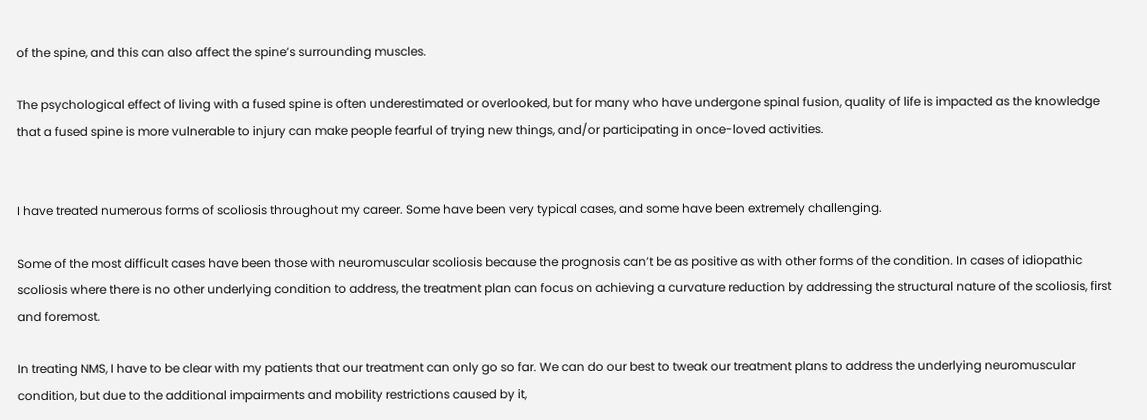of the spine, and this can also affect the spine’s surrounding muscles.

The psychological effect of living with a fused spine is often underestimated or overlooked, but for many who have undergone spinal fusion, quality of life is impacted as the knowledge that a fused spine is more vulnerable to injury can make people fearful of trying new things, and/or participating in once-loved activities.


I have treated numerous forms of scoliosis throughout my career. Some have been very typical cases, and some have been extremely challenging.

Some of the most difficult cases have been those with neuromuscular scoliosis because the prognosis can’t be as positive as with other forms of the condition. In cases of idiopathic scoliosis where there is no other underlying condition to address, the treatment plan can focus on achieving a curvature reduction by addressing the structural nature of the scoliosis, first and foremost.

In treating NMS, I have to be clear with my patients that our treatment can only go so far. We can do our best to tweak our treatment plans to address the underlying neuromuscular condition, but due to the additional impairments and mobility restrictions caused by it,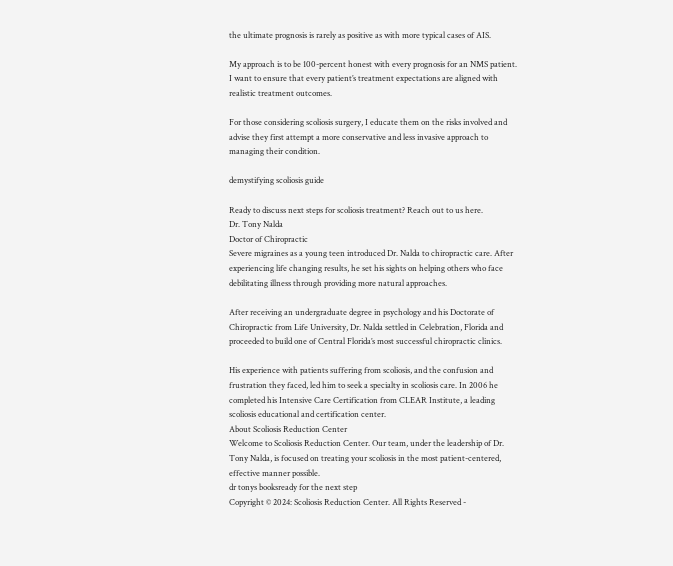the ultimate prognosis is rarely as positive as with more typical cases of AIS.

My approach is to be 100-percent honest with every prognosis for an NMS patient. I want to ensure that every patient’s treatment expectations are aligned with realistic treatment outcomes.

For those considering scoliosis surgery, I educate them on the risks involved and advise they first attempt a more conservative and less invasive approach to managing their condition.

demystifying scoliosis guide

Ready to discuss next steps for scoliosis treatment? Reach out to us here.
Dr. Tony Nalda
Doctor of Chiropractic
Severe migraines as a young teen introduced Dr. Nalda to chiropractic care. After experiencing life changing results, he set his sights on helping others who face debilitating illness through providing more natural approaches.

After receiving an undergraduate degree in psychology and his Doctorate of Chiropractic from Life University, Dr. Nalda settled in Celebration, Florida and proceeded to build one of Central Florida’s most successful chiropractic clinics.

His experience with patients suffering from scoliosis, and the confusion and frustration they faced, led him to seek a specialty in scoliosis care. In 2006 he completed his Intensive Care Certification from CLEAR Institute, a leading scoliosis educational and certification center.
About Scoliosis Reduction Center
Welcome to Scoliosis Reduction Center. Our team, under the leadership of Dr. Tony Nalda, is focused on treating your scoliosis in the most patient-centered, effective manner possible.
dr tonys booksready for the next step
Copyright © 2024: Scoliosis Reduction Center. All Rights Reserved -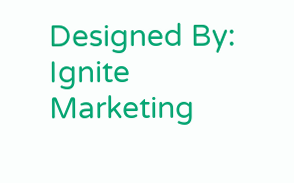Designed By:
Ignite Marketing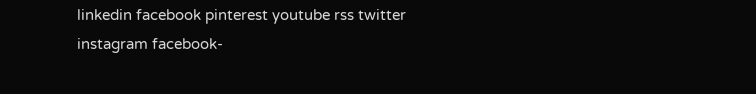linkedin facebook pinterest youtube rss twitter instagram facebook-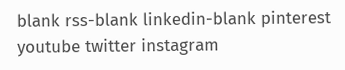blank rss-blank linkedin-blank pinterest youtube twitter instagram